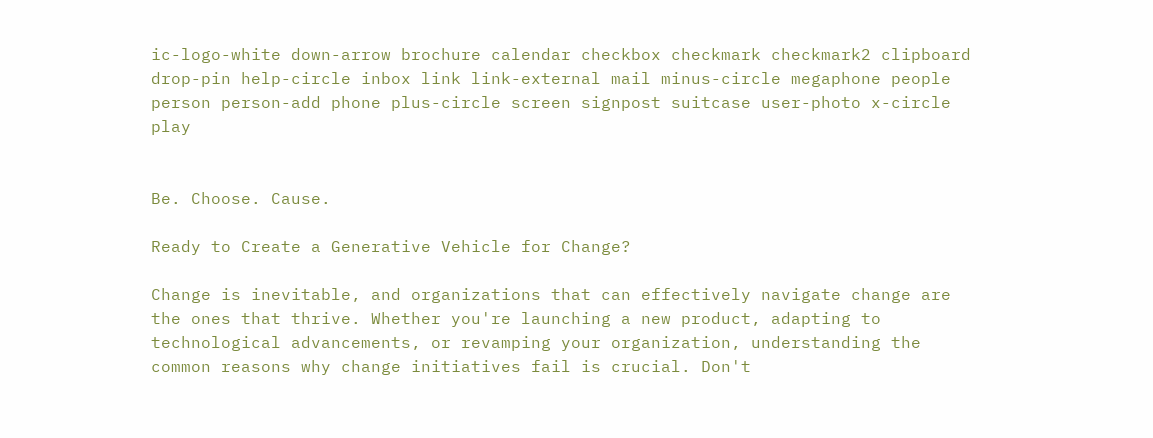ic-logo-white down-arrow brochure calendar checkbox checkmark checkmark2 clipboard drop-pin help-circle inbox link link-external mail minus-circle megaphone people person person-add phone plus-circle screen signpost suitcase user-photo x-circle play


Be. Choose. Cause.

Ready to Create a Generative Vehicle for Change?

Change is inevitable, and organizations that can effectively navigate change are the ones that thrive. Whether you're launching a new product, adapting to technological advancements, or revamping your organization, understanding the common reasons why change initiatives fail is crucial. Don't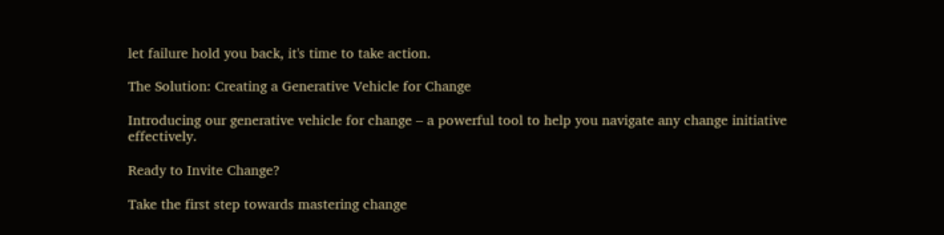let failure hold you back, it's time to take action.

The Solution: Creating a Generative Vehicle for Change

Introducing our generative vehicle for change – a powerful tool to help you navigate any change initiative effectively.

Ready to Invite Change?

Take the first step towards mastering change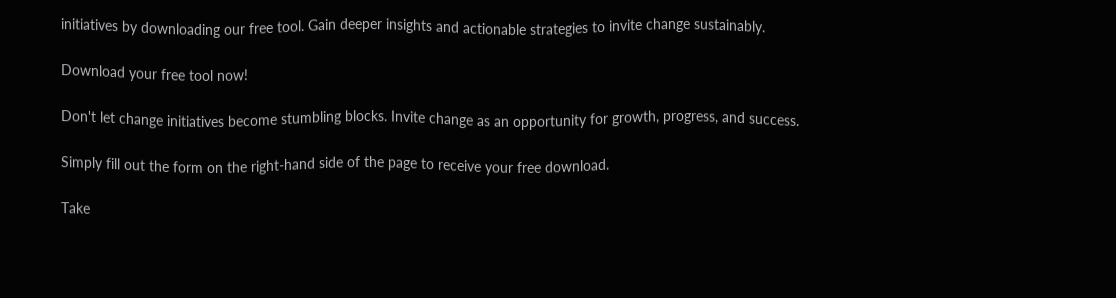initiatives by downloading our free tool. Gain deeper insights and actionable strategies to invite change sustainably.

Download your free tool now!

Don't let change initiatives become stumbling blocks. Invite change as an opportunity for growth, progress, and success.

Simply fill out the form on the right-hand side of the page to receive your free download.

Take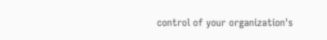control of your organization's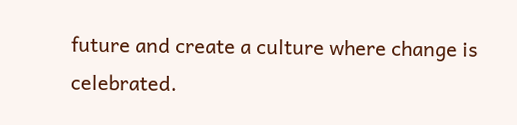future and create a culture where change is celebrated.